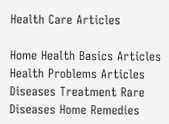Health Care Articles

Home Health Basics Articles Health Problems Articles Diseases Treatment Rare Diseases Home Remedies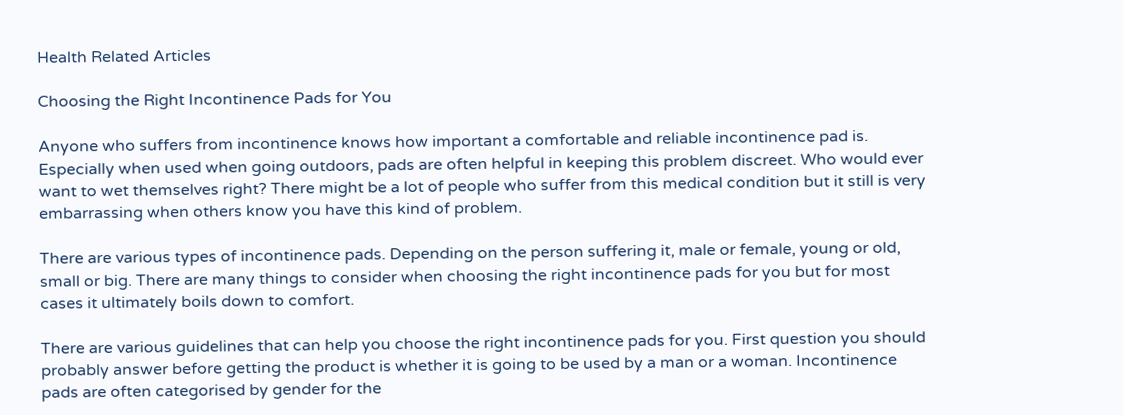Health Related Articles

Choosing the Right Incontinence Pads for You

Anyone who suffers from incontinence knows how important a comfortable and reliable incontinence pad is. Especially when used when going outdoors, pads are often helpful in keeping this problem discreet. Who would ever want to wet themselves right? There might be a lot of people who suffer from this medical condition but it still is very embarrassing when others know you have this kind of problem.

There are various types of incontinence pads. Depending on the person suffering it, male or female, young or old, small or big. There are many things to consider when choosing the right incontinence pads for you but for most cases it ultimately boils down to comfort.

There are various guidelines that can help you choose the right incontinence pads for you. First question you should probably answer before getting the product is whether it is going to be used by a man or a woman. Incontinence pads are often categorised by gender for the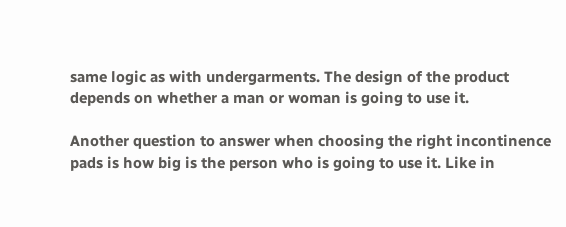same logic as with undergarments. The design of the product depends on whether a man or woman is going to use it.

Another question to answer when choosing the right incontinence pads is how big is the person who is going to use it. Like in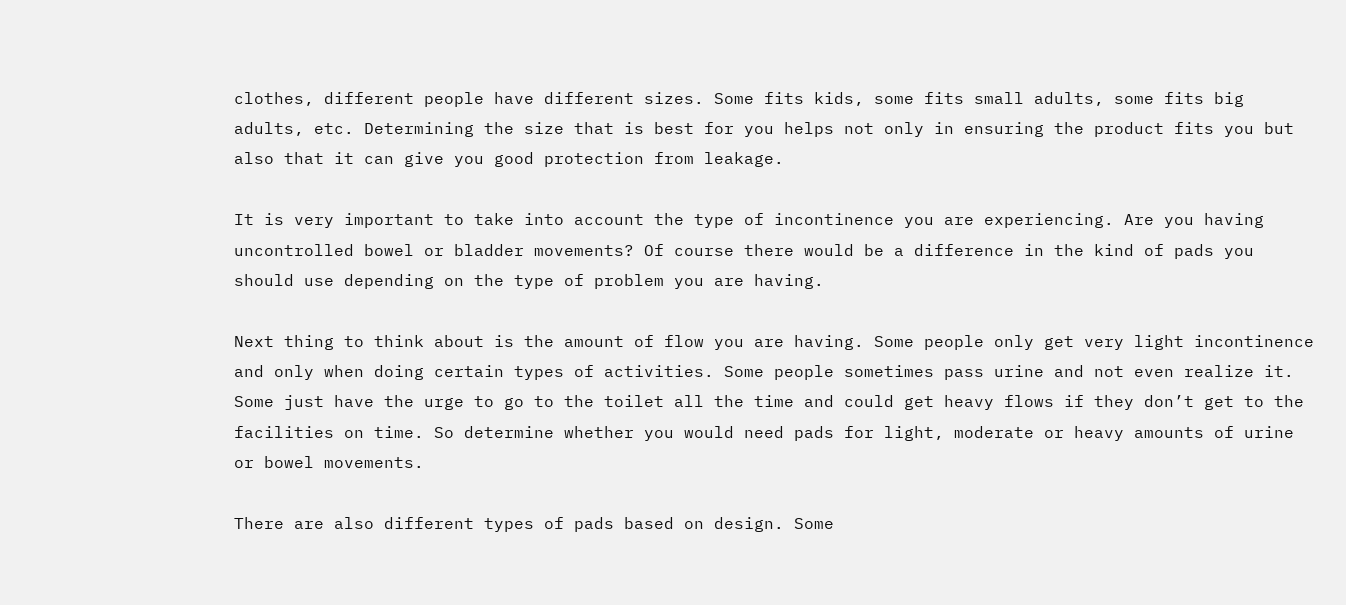clothes, different people have different sizes. Some fits kids, some fits small adults, some fits big adults, etc. Determining the size that is best for you helps not only in ensuring the product fits you but also that it can give you good protection from leakage.

It is very important to take into account the type of incontinence you are experiencing. Are you having uncontrolled bowel or bladder movements? Of course there would be a difference in the kind of pads you should use depending on the type of problem you are having.

Next thing to think about is the amount of flow you are having. Some people only get very light incontinence and only when doing certain types of activities. Some people sometimes pass urine and not even realize it. Some just have the urge to go to the toilet all the time and could get heavy flows if they don’t get to the facilities on time. So determine whether you would need pads for light, moderate or heavy amounts of urine or bowel movements.

There are also different types of pads based on design. Some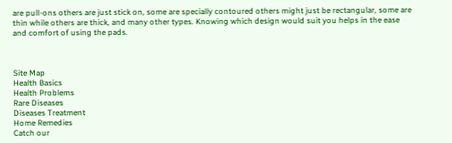are pull-ons others are just stick on, some are specially contoured others might just be rectangular, some are thin while others are thick, and many other types. Knowing which design would suit you helps in the ease and comfort of using the pads.



Site Map
Health Basics
Health Problems
Rare Diseases
Diseases Treatment
Home Remedies
Catch our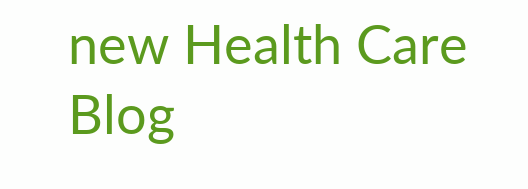new Health Care Blog